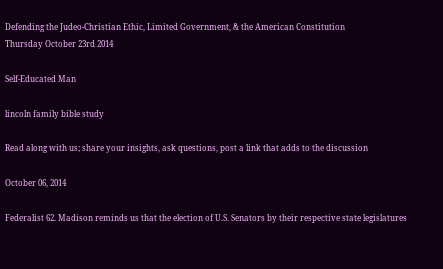Defending the Judeo-Christian Ethic, Limited Government, & the American Constitution
Thursday October 23rd 2014

Self-Educated Man

lincoln family bible study

Read along with us; share your insights, ask questions, post a link that adds to the discussion

October 06, 2014

Federalist 62. Madison reminds us that the election of U.S. Senators by their respective state legislatures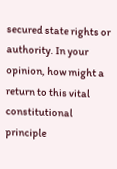secured state rights or authority. In your opinion, how might a return to this vital constitutional principle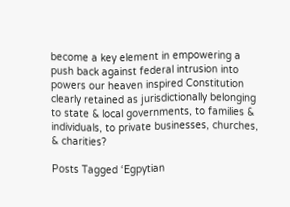become a key element in empowering a push back against federal intrusion into powers our heaven inspired Constitution clearly retained as jurisdictionally belonging to state & local governments, to families & individuals, to private businesses, churches, & charities?

Posts Tagged ‘Egpytian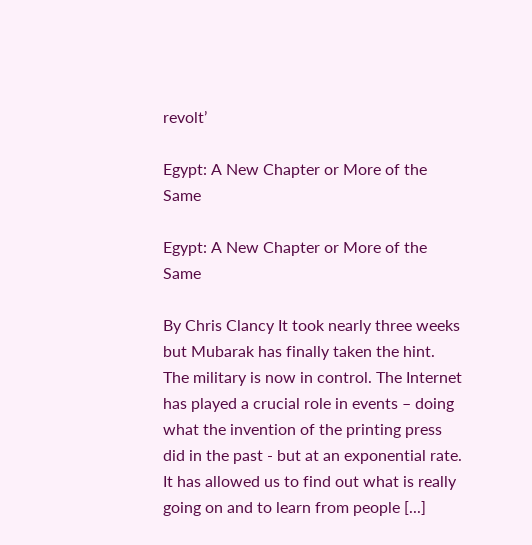revolt’

Egypt: A New Chapter or More of the Same

Egypt: A New Chapter or More of the Same

By Chris Clancy It took nearly three weeks but Mubarak has finally taken the hint. The military is now in control. The Internet has played a crucial role in events – doing what the invention of the printing press did in the past - but at an exponential rate. It has allowed us to find out what is really going on and to learn from people [...]